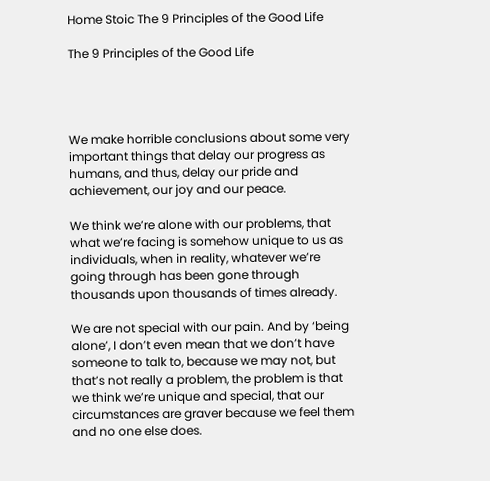Home Stoic The 9 Principles of the Good Life

The 9 Principles of the Good Life




We make horrible conclusions about some very important things that delay our progress as humans, and thus, delay our pride and achievement, our joy and our peace.

We think we’re alone with our problems, that what we’re facing is somehow unique to us as individuals, when in reality, whatever we’re going through has been gone through thousands upon thousands of times already.

We are not special with our pain. And by ‘being alone’, I don’t even mean that we don’t have someone to talk to, because we may not, but that’s not really a problem, the problem is that we think we’re unique and special, that our circumstances are graver because we feel them and no one else does.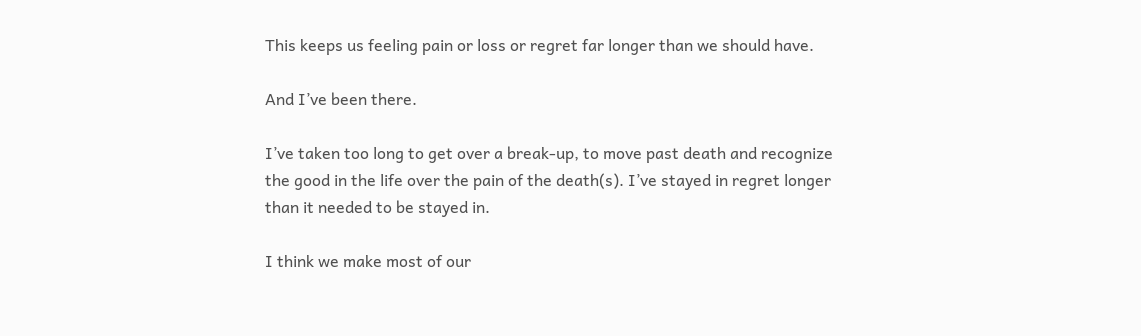This keeps us feeling pain or loss or regret far longer than we should have.

And I’ve been there.

I’ve taken too long to get over a break-up, to move past death and recognize the good in the life over the pain of the death(s). I’ve stayed in regret longer than it needed to be stayed in.

I think we make most of our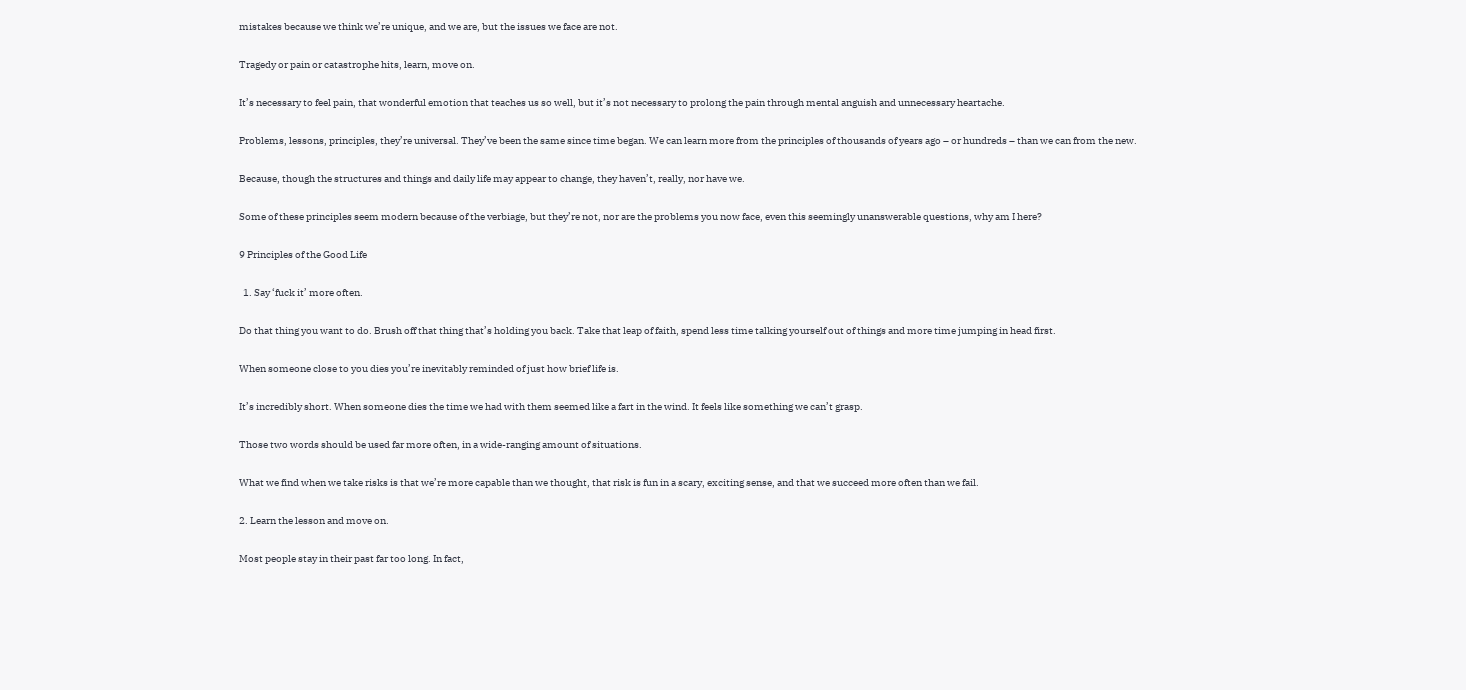mistakes because we think we’re unique, and we are, but the issues we face are not.

Tragedy or pain or catastrophe hits, learn, move on.

It’s necessary to feel pain, that wonderful emotion that teaches us so well, but it’s not necessary to prolong the pain through mental anguish and unnecessary heartache.

Problems, lessons, principles, they’re universal. They’ve been the same since time began. We can learn more from the principles of thousands of years ago – or hundreds – than we can from the new.

Because, though the structures and things and daily life may appear to change, they haven’t, really, nor have we.

Some of these principles seem modern because of the verbiage, but they’re not, nor are the problems you now face, even this seemingly unanswerable questions, why am I here?

9 Principles of the Good Life

  1. Say ‘fuck it’ more often.

Do that thing you want to do. Brush off that thing that’s holding you back. Take that leap of faith, spend less time talking yourself out of things and more time jumping in head first.

When someone close to you dies you’re inevitably reminded of just how brief life is.

It’s incredibly short. When someone dies the time we had with them seemed like a fart in the wind. It feels like something we can’t grasp.

Those two words should be used far more often, in a wide-ranging amount of situations.

What we find when we take risks is that we’re more capable than we thought, that risk is fun in a scary, exciting sense, and that we succeed more often than we fail.

2. Learn the lesson and move on.

Most people stay in their past far too long. In fact,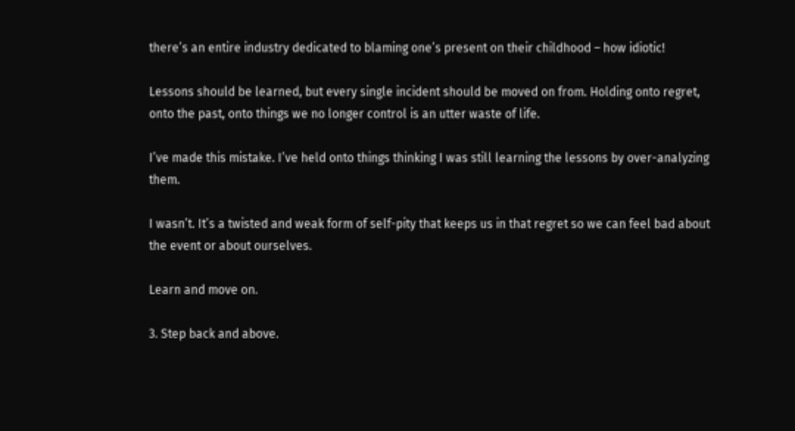there’s an entire industry dedicated to blaming one’s present on their childhood – how idiotic!

Lessons should be learned, but every single incident should be moved on from. Holding onto regret, onto the past, onto things we no longer control is an utter waste of life.

I’ve made this mistake. I’ve held onto things thinking I was still learning the lessons by over-analyzing them.

I wasn’t. It’s a twisted and weak form of self-pity that keeps us in that regret so we can feel bad about the event or about ourselves.

Learn and move on.

3. Step back and above.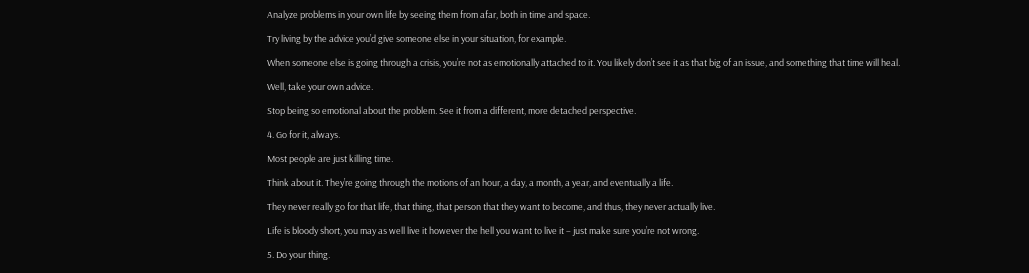Analyze problems in your own life by seeing them from afar, both in time and space.

Try living by the advice you’d give someone else in your situation, for example.

When someone else is going through a crisis, you’re not as emotionally attached to it. You likely don’t see it as that big of an issue, and something that time will heal.

Well, take your own advice.

Stop being so emotional about the problem. See it from a different, more detached perspective.

4. Go for it, always.

Most people are just killing time.

Think about it. They’re going through the motions of an hour, a day, a month, a year, and eventually a life.

They never really go for that life, that thing, that person that they want to become, and thus, they never actually live.

Life is bloody short, you may as well live it however the hell you want to live it – just make sure you’re not wrong.

5. Do your thing.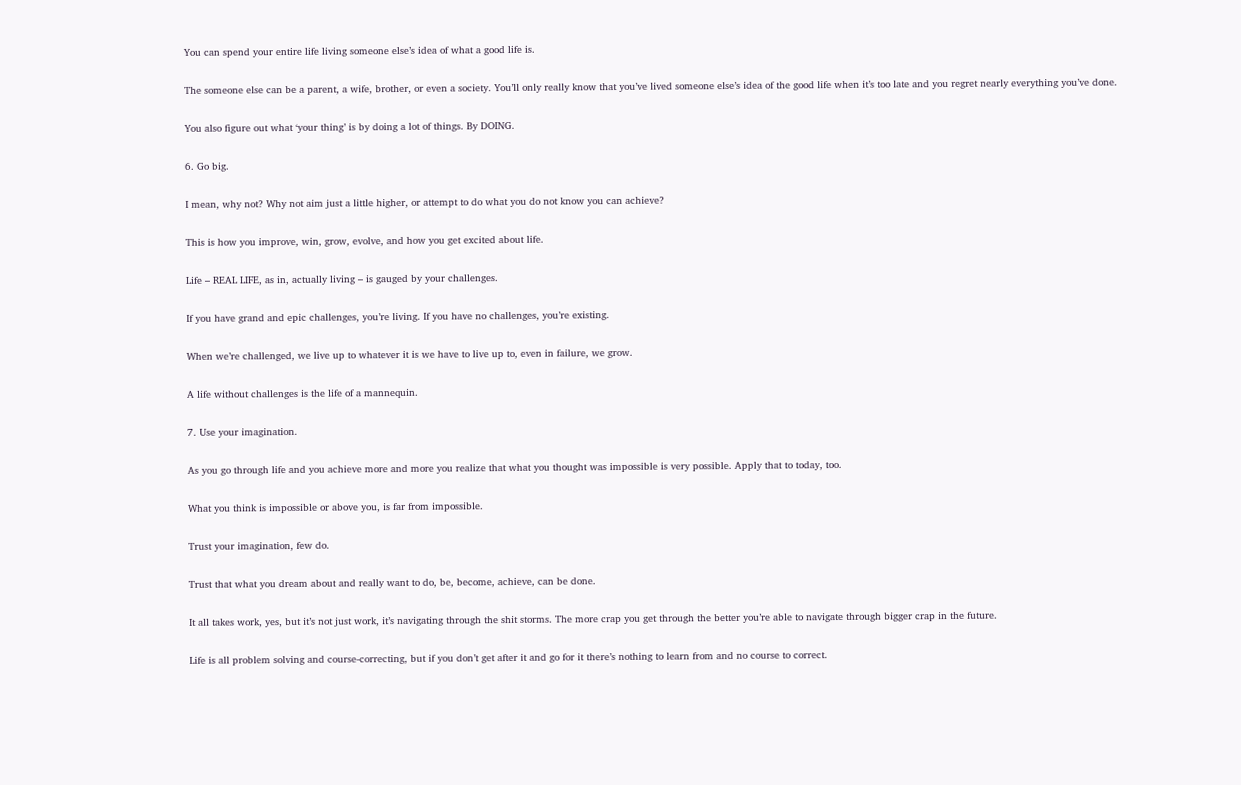You can spend your entire life living someone else’s idea of what a good life is.

The someone else can be a parent, a wife, brother, or even a society. You’ll only really know that you’ve lived someone else’s idea of the good life when it’s too late and you regret nearly everything you’ve done.

You also figure out what ‘your thing’ is by doing a lot of things. By DOING.

6. Go big.

I mean, why not? Why not aim just a little higher, or attempt to do what you do not know you can achieve?

This is how you improve, win, grow, evolve, and how you get excited about life.

Life – REAL LIFE, as in, actually living – is gauged by your challenges.

If you have grand and epic challenges, you’re living. If you have no challenges, you’re existing.

When we’re challenged, we live up to whatever it is we have to live up to, even in failure, we grow.

A life without challenges is the life of a mannequin.

7. Use your imagination.

As you go through life and you achieve more and more you realize that what you thought was impossible is very possible. Apply that to today, too.

What you think is impossible or above you, is far from impossible.

Trust your imagination, few do.

Trust that what you dream about and really want to do, be, become, achieve, can be done.

It all takes work, yes, but it’s not just work, it’s navigating through the shit storms. The more crap you get through the better you’re able to navigate through bigger crap in the future.

Life is all problem solving and course-correcting, but if you don’t get after it and go for it there’s nothing to learn from and no course to correct.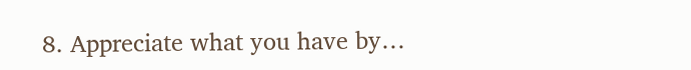8. Appreciate what you have by…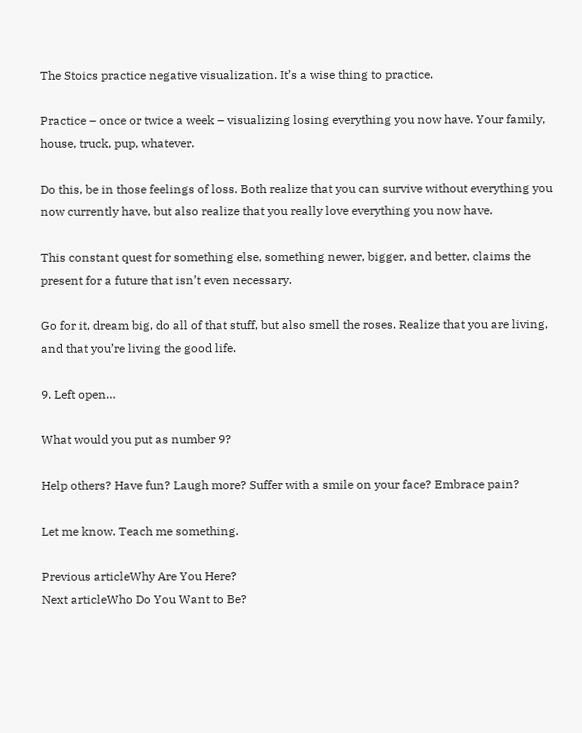The Stoics practice negative visualization. It’s a wise thing to practice.

Practice – once or twice a week – visualizing losing everything you now have. Your family, house, truck, pup, whatever.

Do this, be in those feelings of loss. Both realize that you can survive without everything you now currently have, but also realize that you really love everything you now have.

This constant quest for something else, something newer, bigger, and better, claims the present for a future that isn’t even necessary.

Go for it, dream big, do all of that stuff, but also smell the roses. Realize that you are living, and that you’re living the good life.

9. Left open…

What would you put as number 9?

Help others? Have fun? Laugh more? Suffer with a smile on your face? Embrace pain?

Let me know. Teach me something.

Previous articleWhy Are You Here?
Next articleWho Do You Want to Be?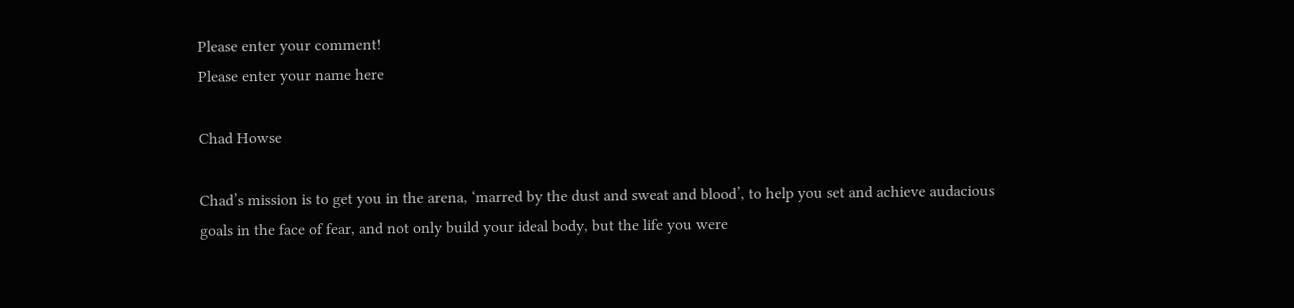Please enter your comment!
Please enter your name here

Chad Howse

Chad’s mission is to get you in the arena, ‘marred by the dust and sweat and blood’, to help you set and achieve audacious goals in the face of fear, and not only build your ideal body, but the life you were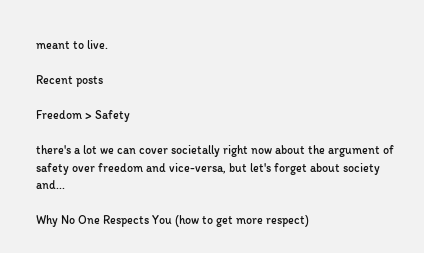meant to live.

Recent posts

Freedom > Safety

there's a lot we can cover societally right now about the argument of safety over freedom and vice-versa, but let's forget about society and...

Why No One Respects You (how to get more respect)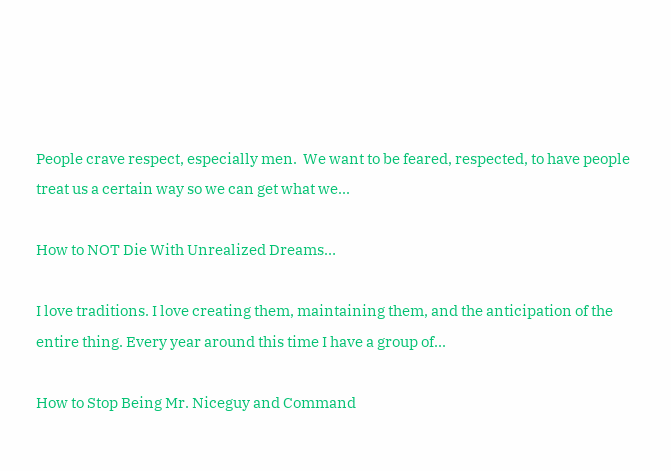People crave respect, especially men.  We want to be feared, respected, to have people treat us a certain way so we can get what we...

How to NOT Die With Unrealized Dreams…

I love traditions. I love creating them, maintaining them, and the anticipation of the entire thing. Every year around this time I have a group of...

How to Stop Being Mr. Niceguy and Command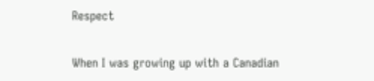Respect

When I was growing up with a Canadian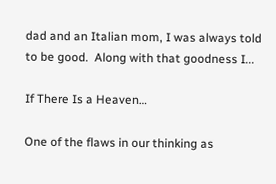dad and an Italian mom, I was always told to be good.  Along with that goodness I...

If There Is a Heaven…

One of the flaws in our thinking as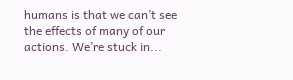humans is that we can’t see the effects of many of our actions. We’re stuck in...